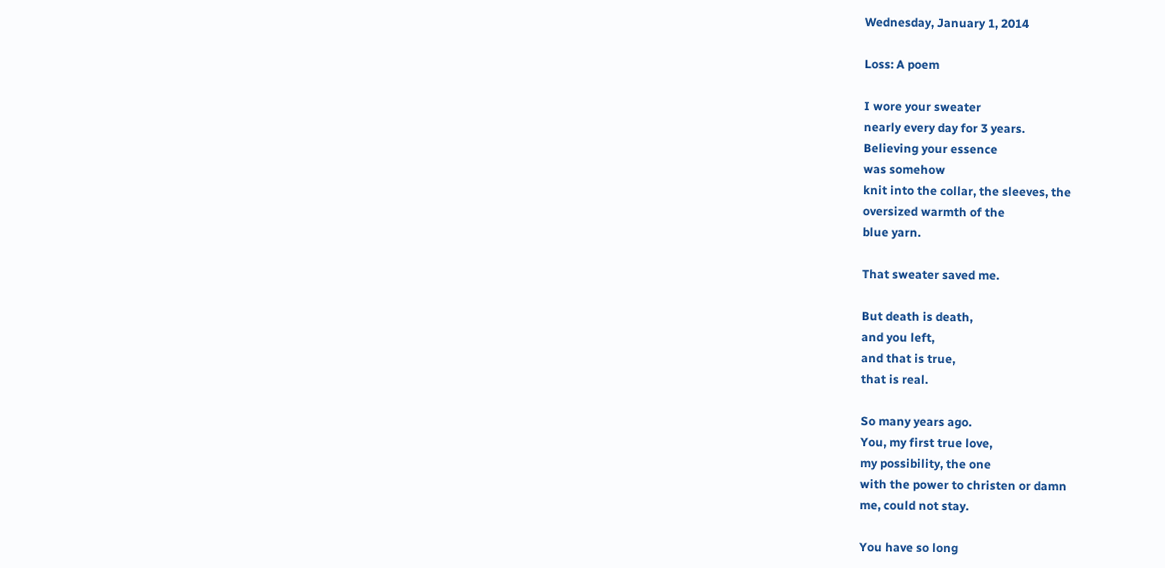Wednesday, January 1, 2014

Loss: A poem

I wore your sweater
nearly every day for 3 years.
Believing your essence
was somehow
knit into the collar, the sleeves, the
oversized warmth of the
blue yarn.

That sweater saved me.

But death is death,
and you left,
and that is true,
that is real.

So many years ago.
You, my first true love,
my possibility, the one
with the power to christen or damn
me, could not stay.

You have so long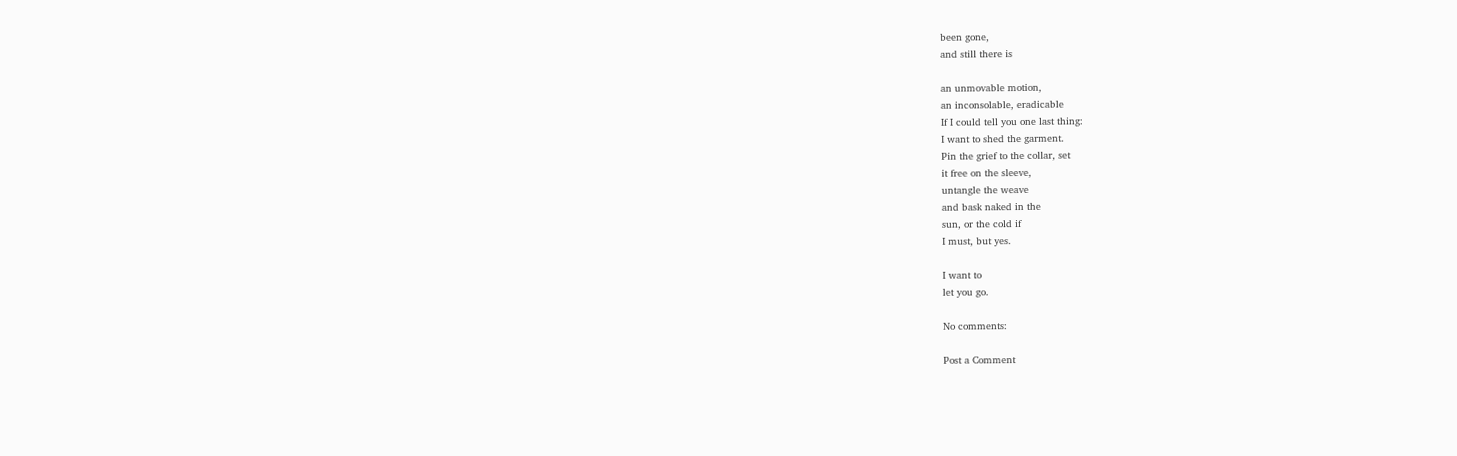been gone,
and still there is

an unmovable motion,
an inconsolable, eradicable
If I could tell you one last thing:
I want to shed the garment.
Pin the grief to the collar, set
it free on the sleeve,
untangle the weave
and bask naked in the
sun, or the cold if
I must, but yes.

I want to
let you go.

No comments:

Post a Comment